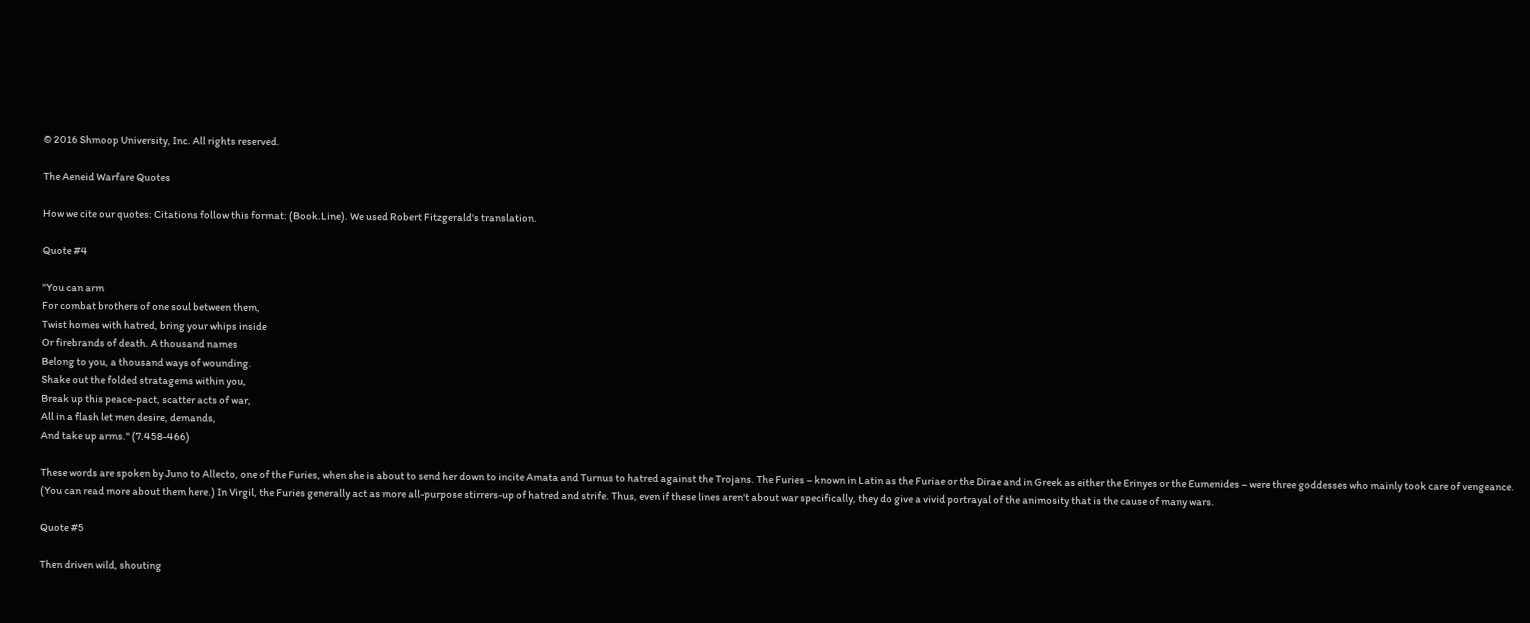© 2016 Shmoop University, Inc. All rights reserved.

The Aeneid Warfare Quotes

How we cite our quotes: Citations follow this format: (Book.Line). We used Robert Fitzgerald's translation.

Quote #4

"You can arm
For combat brothers of one soul between them,
Twist homes with hatred, bring your whips inside
Or firebrands of death. A thousand names
Belong to you, a thousand ways of wounding.
Shake out the folded stratagems within you,
Break up this peace-pact, scatter acts of war,
All in a flash let men desire, demands,
And take up arms." (7.458-466)

These words are spoken by Juno to Allecto, one of the Furies, when she is about to send her down to incite Amata and Turnus to hatred against the Trojans. The Furies – known in Latin as the Furiae or the Dirae and in Greek as either the Erinyes or the Eumenides – were three goddesses who mainly took care of vengeance. (You can read more about them here.) In Virgil, the Furies generally act as more all-purpose stirrers-up of hatred and strife. Thus, even if these lines aren't about war specifically, they do give a vivid portrayal of the animosity that is the cause of many wars.

Quote #5

Then driven wild, shouting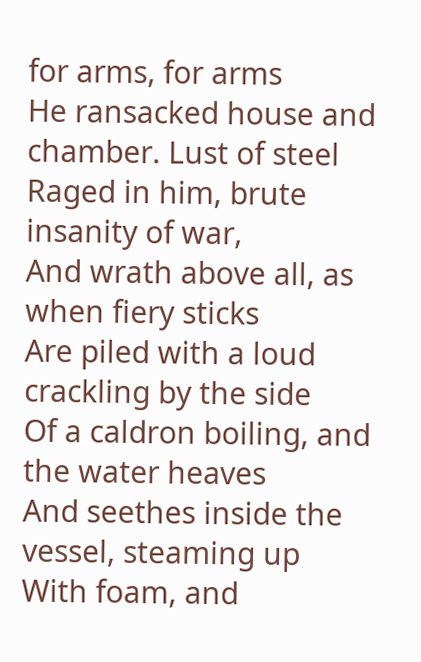for arms, for arms
He ransacked house and chamber. Lust of steel
Raged in him, brute insanity of war,
And wrath above all, as when fiery sticks
Are piled with a loud crackling by the side
Of a caldron boiling, and the water heaves
And seethes inside the vessel, steaming up
With foam, and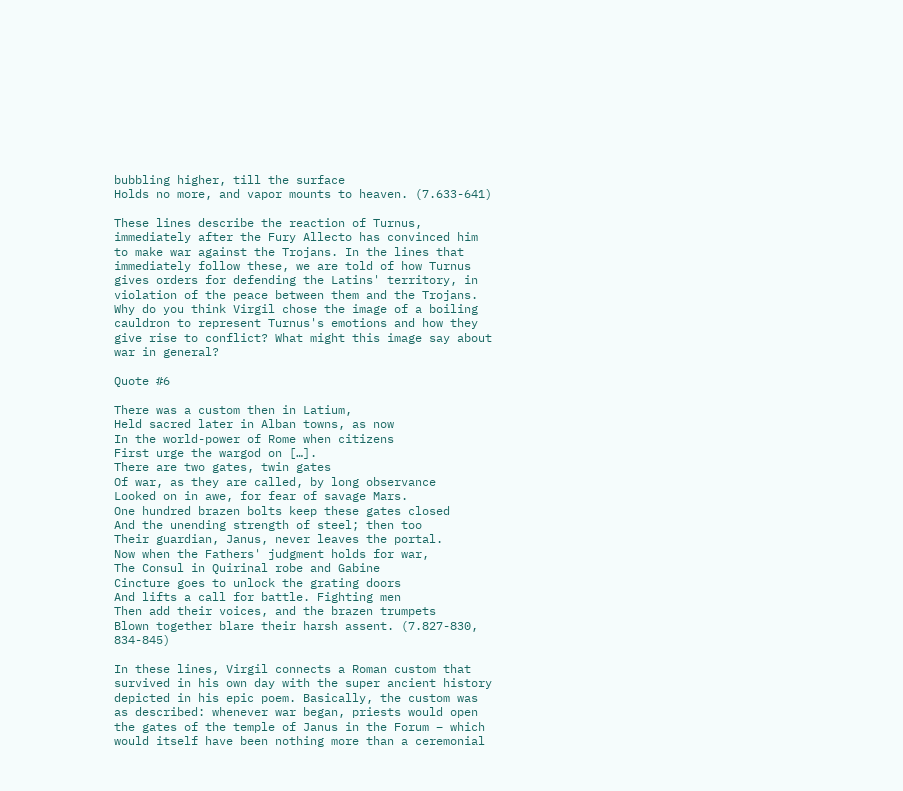bubbling higher, till the surface
Holds no more, and vapor mounts to heaven. (7.633-641)

These lines describe the reaction of Turnus, immediately after the Fury Allecto has convinced him to make war against the Trojans. In the lines that immediately follow these, we are told of how Turnus gives orders for defending the Latins' territory, in violation of the peace between them and the Trojans. Why do you think Virgil chose the image of a boiling cauldron to represent Turnus's emotions and how they give rise to conflict? What might this image say about war in general?

Quote #6

There was a custom then in Latium,
Held sacred later in Alban towns, as now
In the world-power of Rome when citizens
First urge the wargod on […].
There are two gates, twin gates
Of war, as they are called, by long observance
Looked on in awe, for fear of savage Mars.
One hundred brazen bolts keep these gates closed
And the unending strength of steel; then too
Their guardian, Janus, never leaves the portal.
Now when the Fathers' judgment holds for war,
The Consul in Quirinal robe and Gabine
Cincture goes to unlock the grating doors
And lifts a call for battle. Fighting men
Then add their voices, and the brazen trumpets
Blown together blare their harsh assent. (7.827-830, 834-845)

In these lines, Virgil connects a Roman custom that survived in his own day with the super ancient history depicted in his epic poem. Basically, the custom was as described: whenever war began, priests would open the gates of the temple of Janus in the Forum – which would itself have been nothing more than a ceremonial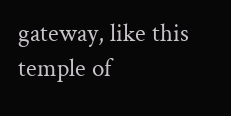gateway, like this temple of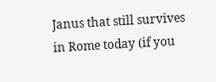Janus that still survives in Rome today (if you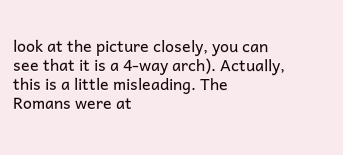look at the picture closely, you can see that it is a 4-way arch). Actually, this is a little misleading. The Romans were at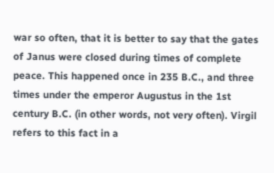war so often, that it is better to say that the gates of Janus were closed during times of complete peace. This happened once in 235 B.C., and three times under the emperor Augustus in the 1st century B.C. (in other words, not very often). Virgil refers to this fact in a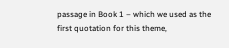passage in Book 1 – which we used as the first quotation for this theme,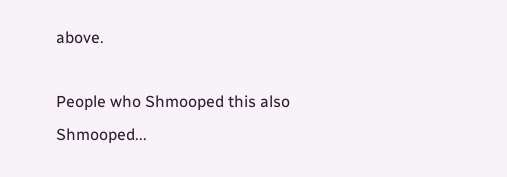above.

People who Shmooped this also Shmooped...